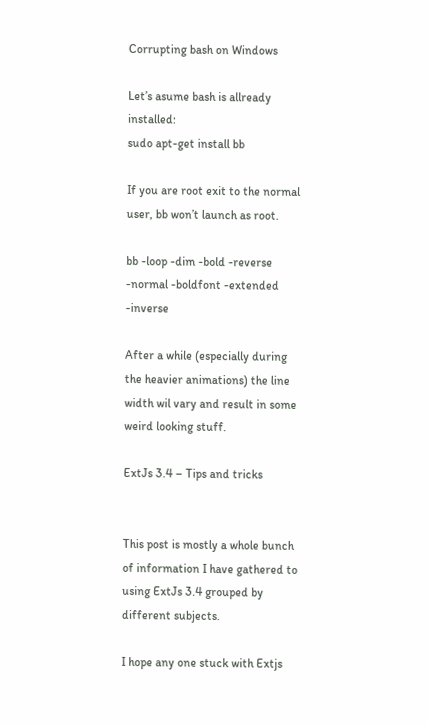Corrupting bash on Windows

Let’s asume bash is allready installed:
sudo apt-get install bb

If you are root exit to the normal user, bb won’t launch as root.

bb -loop -dim -bold -reverse -normal -boldfont -extended -inverse

After a while (especially during the heavier animations) the line width wil vary and result in some weird looking stuff.

ExtJs 3.4 – Tips and tricks


This post is mostly a whole bunch of information I have gathered to using ExtJs 3.4 grouped by different subjects.

I hope any one stuck with Extjs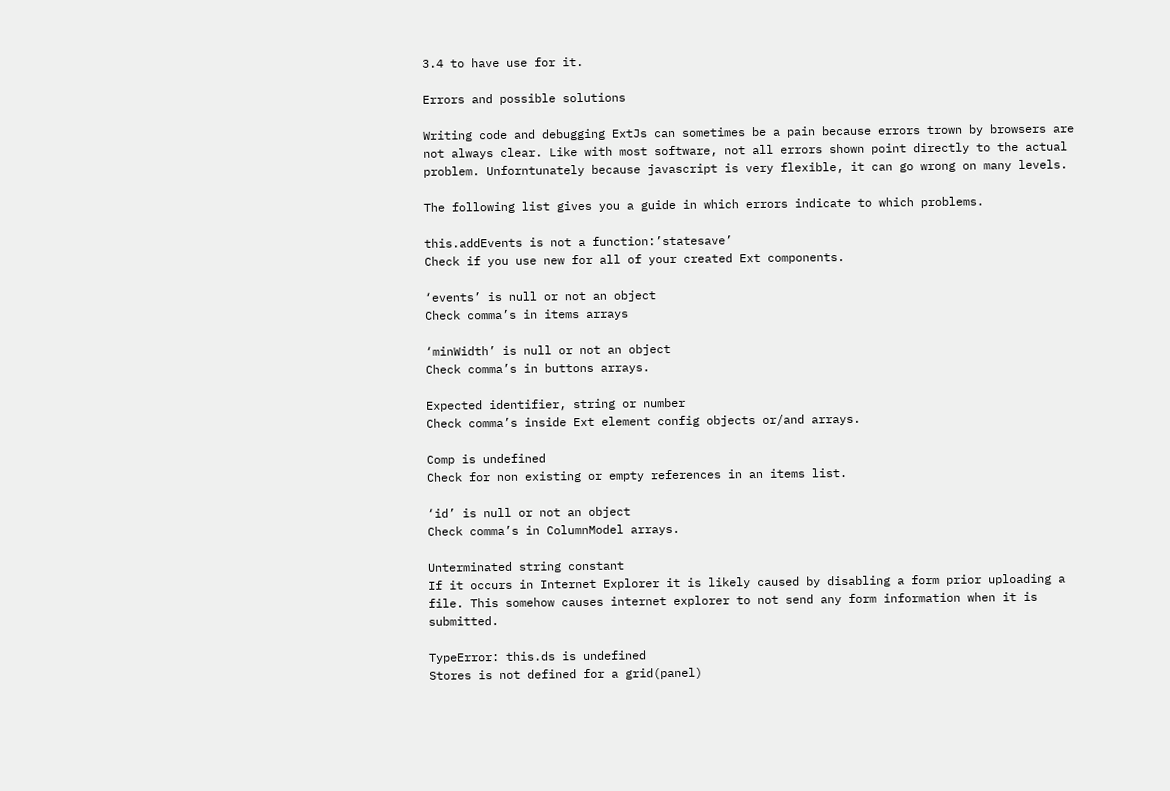3.4 to have use for it.

Errors and possible solutions

Writing code and debugging ExtJs can sometimes be a pain because errors trown by browsers are not always clear. Like with most software, not all errors shown point directly to the actual problem. Unforntunately because javascript is very flexible, it can go wrong on many levels.

The following list gives you a guide in which errors indicate to which problems.

this.addEvents is not a function:’statesave’
Check if you use new for all of your created Ext components.

‘events’ is null or not an object
Check comma’s in items arrays

‘minWidth’ is null or not an object
Check comma’s in buttons arrays.

Expected identifier, string or number
Check comma’s inside Ext element config objects or/and arrays.

Comp is undefined
Check for non existing or empty references in an items list.

‘id’ is null or not an object
Check comma’s in ColumnModel arrays.

Unterminated string constant
If it occurs in Internet Explorer it is likely caused by disabling a form prior uploading a file. This somehow causes internet explorer to not send any form information when it is submitted.

TypeError: this.ds is undefined
Stores is not defined for a grid(panel)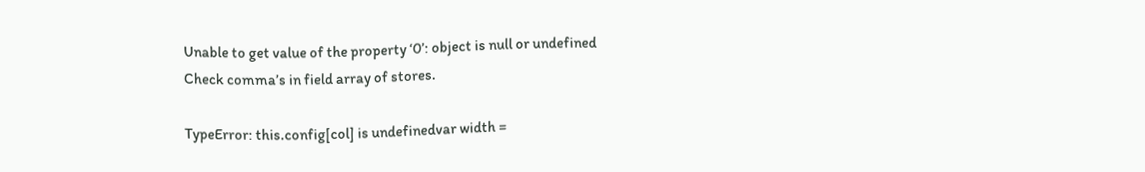Unable to get value of the property ‘0’: object is null or undefined
Check comma’s in field array of stores.

TypeError: this.config[col] is undefinedvar width =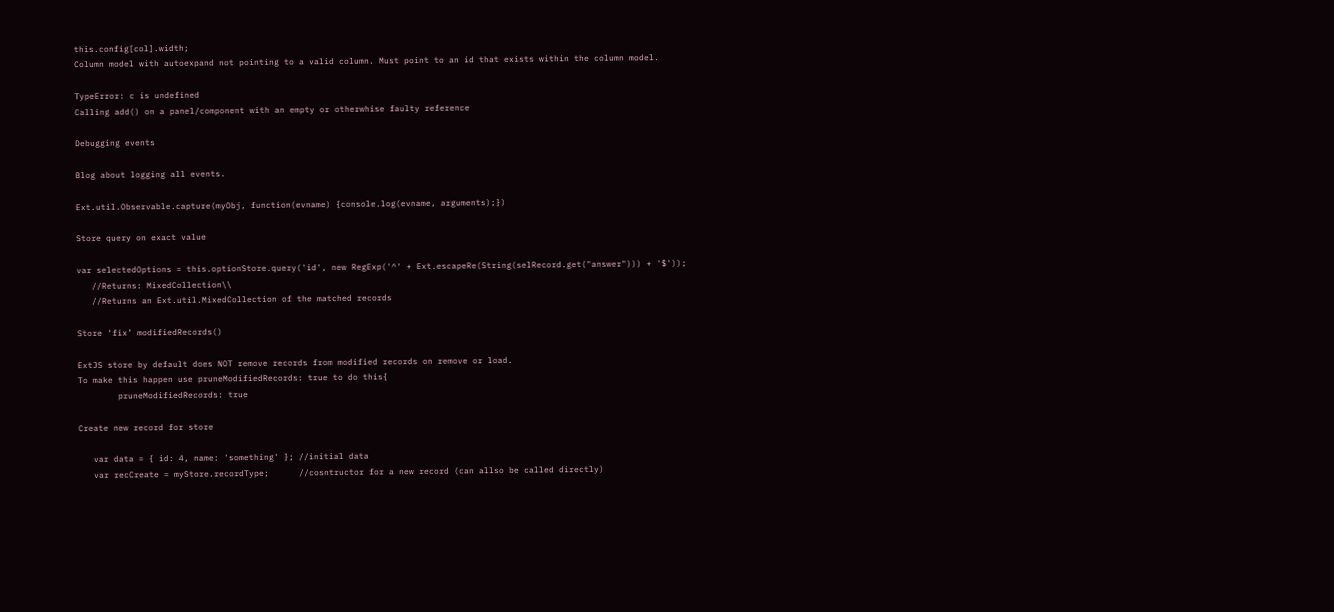this.config[col].width;
Column model with autoexpand not pointing to a valid column. Must point to an id that exists within the column model.

TypeError: c is undefined
Calling add() on a panel/component with an empty or otherwhise faulty reference

Debugging events

Blog about logging all events.

Ext.util.Observable.capture(myObj, function(evname) {console.log(evname, arguments);})

Store query on exact value

var selectedOptions = this.optionStore.query('id', new RegExp('^' + Ext.escapeRe(String(selRecord.get("answer"))) + '$'));
   //Returns: MixedCollection\\
   //Returns an Ext.util.MixedCollection of the matched records

Store ‘fix’ modifiedRecords()

ExtJS store by default does NOT remove records from modified records on remove or load.
To make this happen use pruneModifiedRecords: true to do this{
        pruneModifiedRecords: true

Create new record for store

   var data = { id: 4, name: 'something' }; //initial data
   var recCreate = myStore.recordType;      //cosntructor for a new record (can allso be called directly)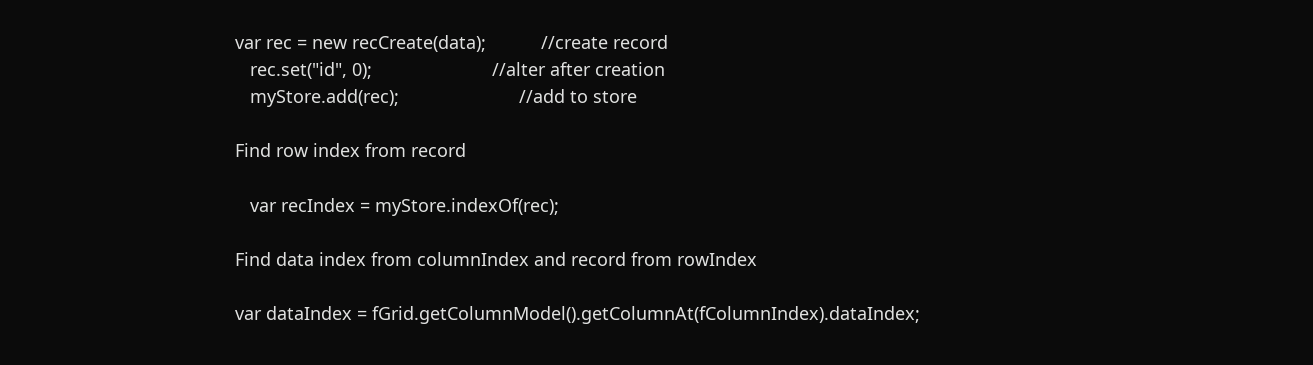var rec = new recCreate(data);           //create record
   rec.set("id", 0);                        //alter after creation
   myStore.add(rec);                        //add to store

Find row index from record

   var recIndex = myStore.indexOf(rec);

Find data index from columnIndex and record from rowIndex

var dataIndex = fGrid.getColumnModel().getColumnAt(fColumnIndex).dataIndex;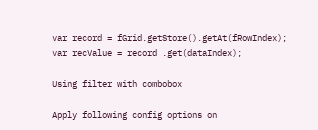var record = fGrid.getStore().getAt(fRowIndex);
var recValue = record .get(dataIndex);

Using filter with combobox

Apply following config options on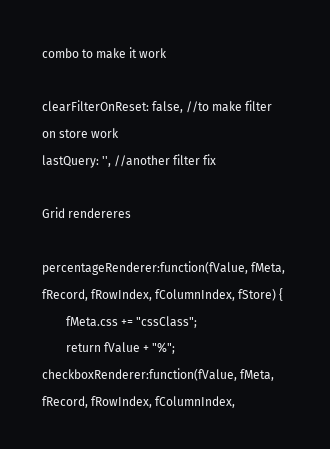combo to make it work

clearFilterOnReset: false, //to make filter on store work
lastQuery: '', //another filter fix

Grid rendereres

percentageRenderer:function(fValue, fMeta, fRecord, fRowIndex, fColumnIndex, fStore) {
        fMeta.css += "cssClass";
        return fValue + "%";
checkboxRenderer:function(fValue, fMeta, fRecord, fRowIndex, fColumnIndex,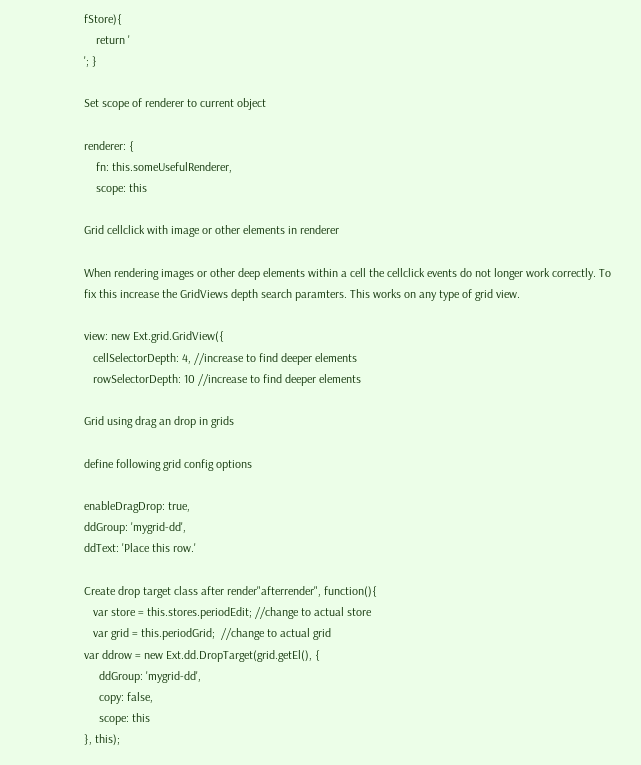fStore){
    return '
'; }

Set scope of renderer to current object

renderer: {
    fn: this.someUsefulRenderer,
    scope: this

Grid cellclick with image or other elements in renderer

When rendering images or other deep elements within a cell the cellclick events do not longer work correctly. To fix this increase the GridViews depth search paramters. This works on any type of grid view.

view: new Ext.grid.GridView({
   cellSelectorDepth: 4, //increase to find deeper elements
   rowSelectorDepth: 10 //increase to find deeper elements

Grid using drag an drop in grids

define following grid config options

enableDragDrop: true,
ddGroup: 'mygrid-dd',
ddText: 'Place this row.'

Create drop target class after render"afterrender", function(){
   var store = this.stores.periodEdit; //change to actual store
   var grid = this.periodGrid;  //change to actual grid
var ddrow = new Ext.dd.DropTarget(grid.getEl(), {
     ddGroup: 'mygrid-dd',
     copy: false,
     scope: this
}, this);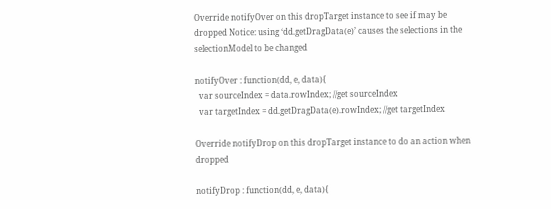Override notifyOver on this dropTarget instance to see if may be dropped Notice: using ‘dd.getDragData(e)’ causes the selections in the selectionModel to be changed

notifyOver : function(dd, e, data){
  var sourceIndex = data.rowIndex; //get sourceIndex
  var targetIndex = dd.getDragData(e).rowIndex; //get targetIndex

Override notifyDrop on this dropTarget instance to do an action when dropped

notifyDrop : function(dd, e, data){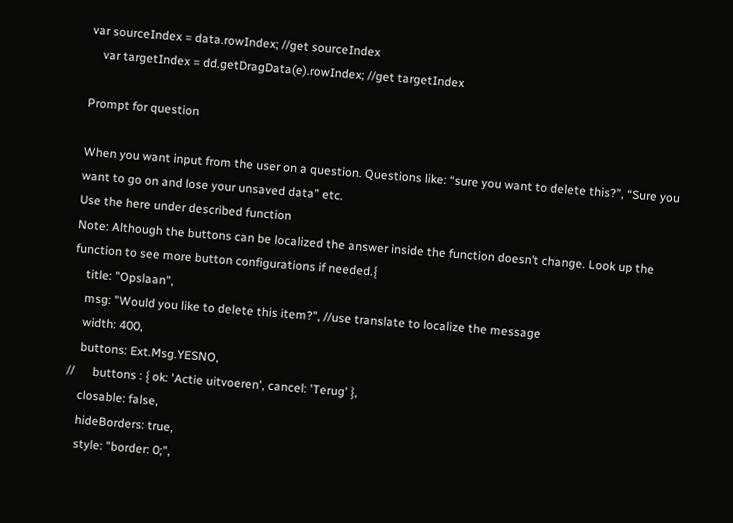var sourceIndex = data.rowIndex; //get sourceIndex
    var targetIndex = dd.getDragData(e).rowIndex; //get targetIndex

Prompt for question

When you want input from the user on a question. Questions like: “sure you want to delete this?”, “Sure you want to go on and lose your unsaved data” etc.
Use the here under described function
Note: Although the buttons can be localized the answer inside the function doesn’t change. Look up the function to see more button configurations if needed.{
    title: "Opslaan",
    msg: "Would you like to delete this item?", //use translate to localize the message
    width: 400,
    buttons: Ext.Msg.YESNO,
//      buttons : { ok: 'Actie uitvoeren', cancel: 'Terug' },
    closable: false,
    hideBorders: true,
    style: "border: 0;",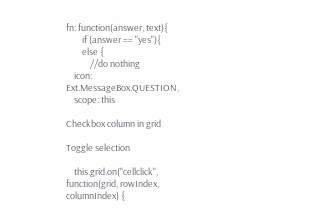fn: function(answer, text){
        if (answer == "yes"){
        else {
            //do nothing
    icon: Ext.MessageBox.QUESTION,
    scope: this

Checkbox column in grid

Toggle selection

    this.grid.on("cellclick", function(grid, rowIndex, columnIndex) {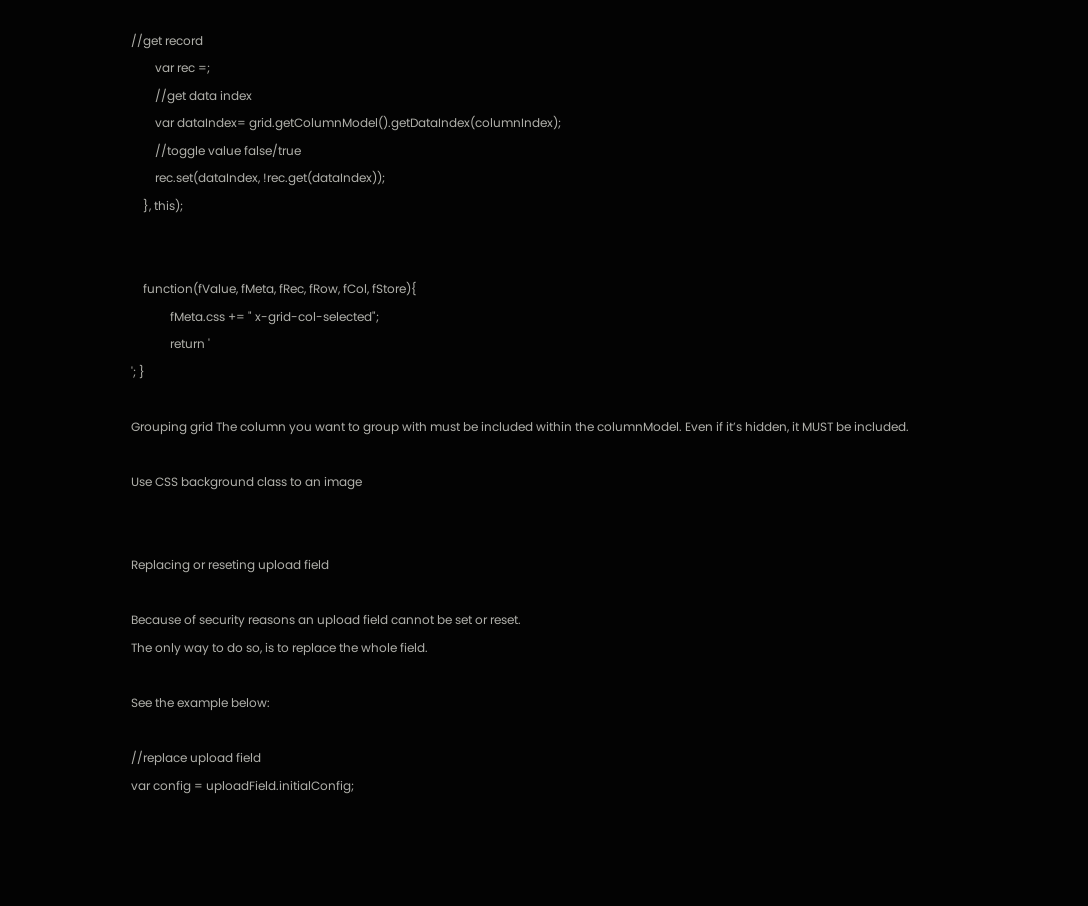//get record
        var rec =;
        //get data index
        var dataIndex= grid.getColumnModel().getDataIndex(columnIndex);
        //toggle value false/true
        rec.set(dataIndex, !rec.get(dataIndex));
    }, this);


    function(fValue, fMeta, fRec, fRow, fCol, fStore){
             fMeta.css += " x-grid-col-selected";
             return '
'; }

Grouping grid The column you want to group with must be included within the columnModel. Even if it’s hidden, it MUST be included.

Use CSS background class to an image


Replacing or reseting upload field

Because of security reasons an upload field cannot be set or reset.
The only way to do so, is to replace the whole field.

See the example below:

//replace upload field
var config = uploadField.initialConfig;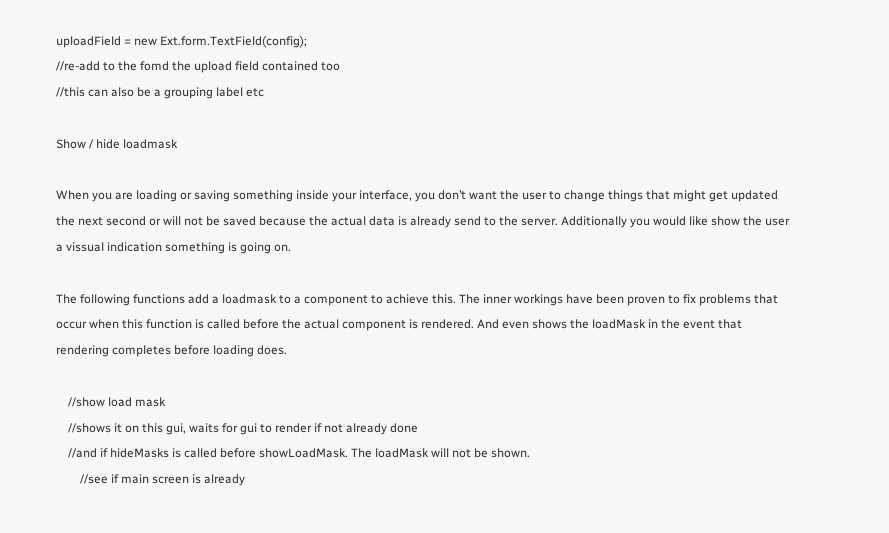uploadField = new Ext.form.TextField(config);
//re-add to the fomd the upload field contained too
//this can also be a grouping label etc

Show / hide loadmask

When you are loading or saving something inside your interface, you don’t want the user to change things that might get updated the next second or will not be saved because the actual data is already send to the server. Additionally you would like show the user a vissual indication something is going on.

The following functions add a loadmask to a component to achieve this. The inner workings have been proven to fix problems that occur when this function is called before the actual component is rendered. And even shows the loadMask in the event that rendering completes before loading does.

    //show load mask
    //shows it on this gui, waits for gui to render if not already done
    //and if hideMasks is called before showLoadMask. The loadMask will not be shown.
        //see if main screen is already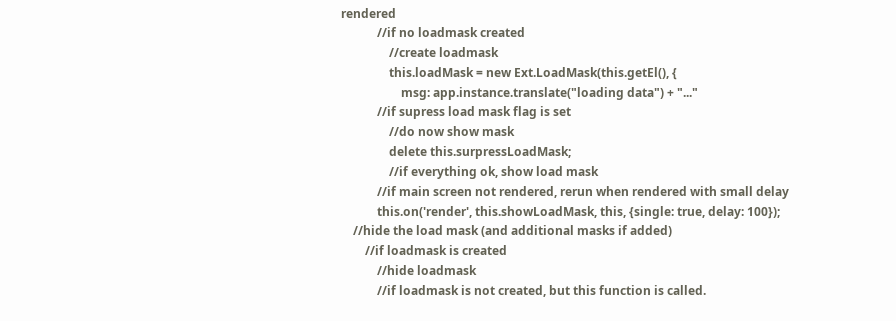rendered
            //if no loadmask created
                //create loadmask
                this.loadMask = new Ext.LoadMask(this.getEl(), {
                    msg: app.instance.translate("loading data") + "..."
            //if supress load mask flag is set
                //do now show mask
                delete this.surpressLoadMask;
                //if everything ok, show load mask
            //if main screen not rendered, rerun when rendered with small delay
            this.on('render', this.showLoadMask, this, {single: true, delay: 100});
    //hide the load mask (and additional masks if added)
        //if loadmask is created
            //hide loadmask
            //if loadmask is not created, but this function is called.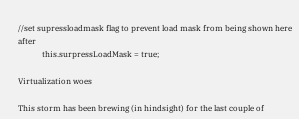//set supressloadmask flag to prevent load mask from being shown here after
            this.surpressLoadMask = true;

Virtualization woes

This storm has been brewing (in hindsight) for the last couple of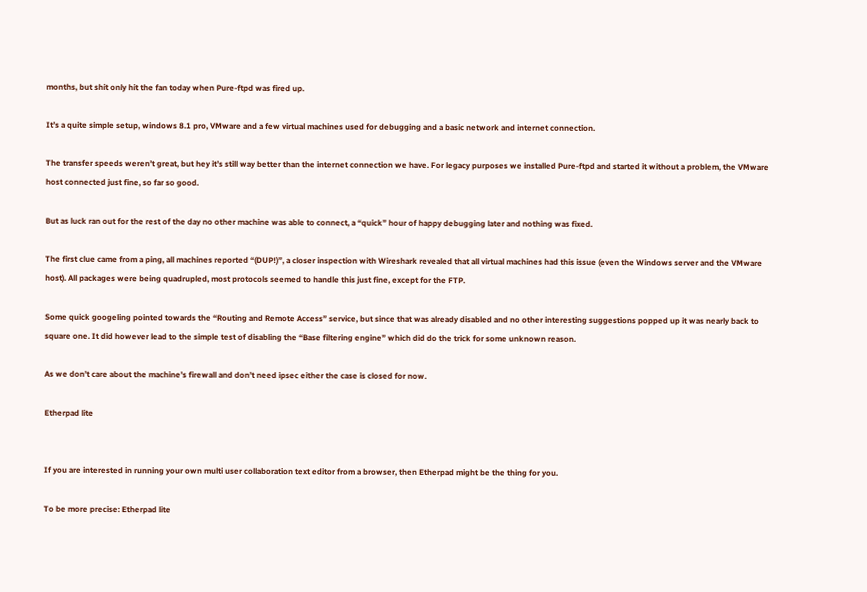months, but shit only hit the fan today when Pure-ftpd was fired up.

It’s a quite simple setup, windows 8.1 pro, VMware and a few virtual machines used for debugging and a basic network and internet connection.

The transfer speeds weren’t great, but hey it’s still way better than the internet connection we have. For legacy purposes we installed Pure-ftpd and started it without a problem, the VMware host connected just fine, so far so good.

But as luck ran out for the rest of the day no other machine was able to connect, a “quick” hour of happy debugging later and nothing was fixed.

The first clue came from a ping, all machines reported “(DUP!)”, a closer inspection with Wireshark revealed that all virtual machines had this issue (even the Windows server and the VMware host). All packages were being quadrupled, most protocols seemed to handle this just fine, except for the FTP.

Some quick googeling pointed towards the “Routing and Remote Access” service, but since that was already disabled and no other interesting suggestions popped up it was nearly back to square one. It did however lead to the simple test of disabling the “Base filtering engine” which did do the trick for some unknown reason.

As we don’t care about the machine’s firewall and don’t need ipsec either the case is closed for now.

Etherpad lite


If you are interested in running your own multi user collaboration text editor from a browser, then Etherpad might be the thing for you.

To be more precise: Etherpad lite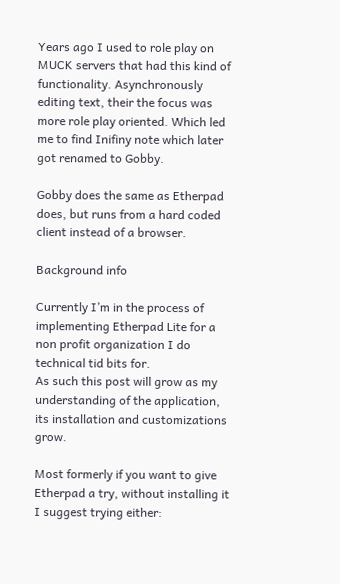Years ago I used to role play on MUCK servers that had this kind of functionality. Asynchronously editing text, their the focus was more role play oriented. Which led me to find Inifiny note which later got renamed to Gobby.

Gobby does the same as Etherpad does, but runs from a hard coded client instead of a browser.

Background info

Currently I’m in the process of implementing Etherpad Lite for a non profit organization I do technical tid bits for.
As such this post will grow as my understanding of the application, its installation and customizations grow.

Most formerly if you want to give Etherpad a try, without installing it I suggest trying either: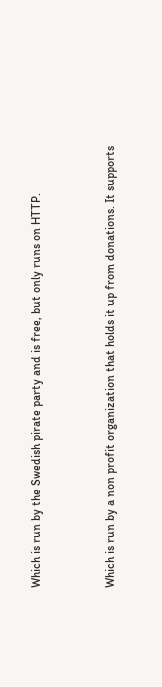Which is run by the Swedish pirate party and is free, but only runs on HTTP.


Which is run by a non profit organization that holds it up from donations. It supports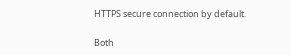HTTPS secure connection by default.

Both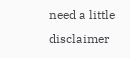need a little disclaimer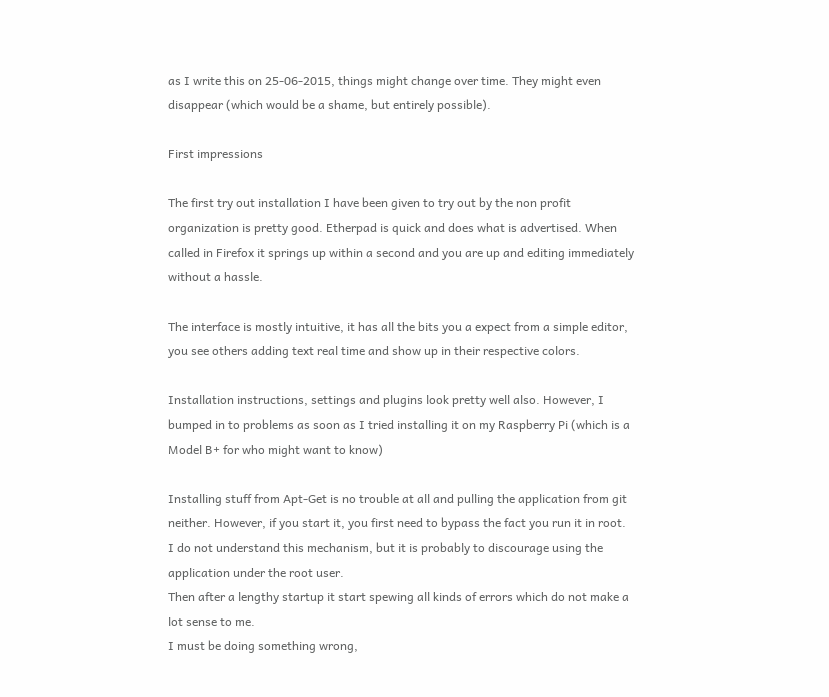as I write this on 25-06-2015, things might change over time. They might even disappear (which would be a shame, but entirely possible).

First impressions

The first try out installation I have been given to try out by the non profit organization is pretty good. Etherpad is quick and does what is advertised. When called in Firefox it springs up within a second and you are up and editing immediately without a hassle.

The interface is mostly intuitive, it has all the bits you a expect from a simple editor, you see others adding text real time and show up in their respective colors.

Installation instructions, settings and plugins look pretty well also. However, I bumped in to problems as soon as I tried installing it on my Raspberry Pi (which is a Model B+ for who might want to know)

Installing stuff from Apt-Get is no trouble at all and pulling the application from git neither. However, if you start it, you first need to bypass the fact you run it in root.
I do not understand this mechanism, but it is probably to discourage using the application under the root user.
Then after a lengthy startup it start spewing all kinds of errors which do not make a lot sense to me.
I must be doing something wrong,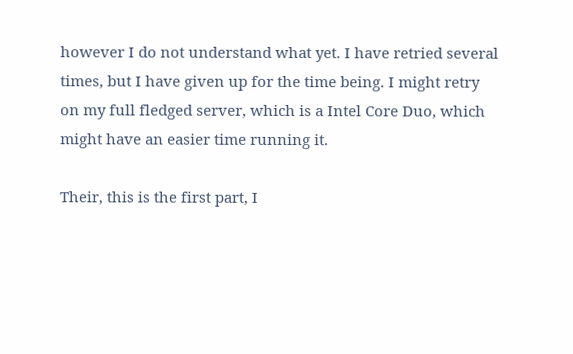however I do not understand what yet. I have retried several times, but I have given up for the time being. I might retry on my full fledged server, which is a Intel Core Duo, which might have an easier time running it.

Their, this is the first part, I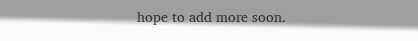hope to add more soon.